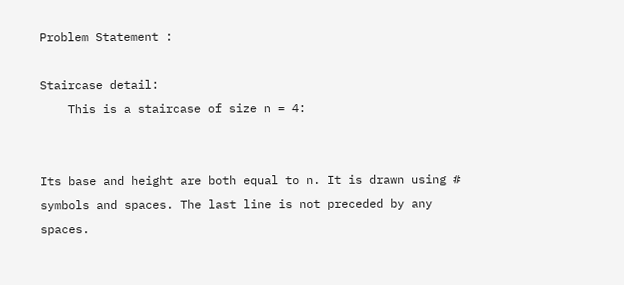Problem Statement :

Staircase detail:
    This is a staircase of size n = 4:


Its base and height are both equal to n. It is drawn using # symbols and spaces. The last line is not preceded by any spaces.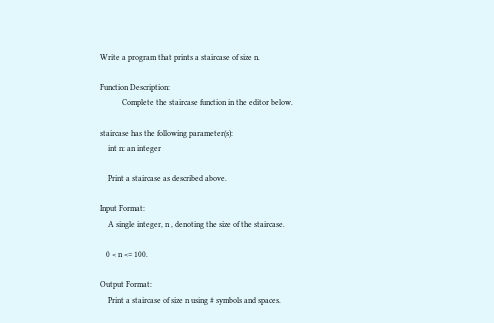Write a program that prints a staircase of size n.

Function Description:
           Complete the staircase function in the editor below.

staircase has the following parameter(s):
    int n: an integer

    Print a staircase as described above.

Input Format:
    A single integer, n , denoting the size of the staircase.

   0 < n <= 100.

Output Format:
    Print a staircase of size n using # symbols and spaces.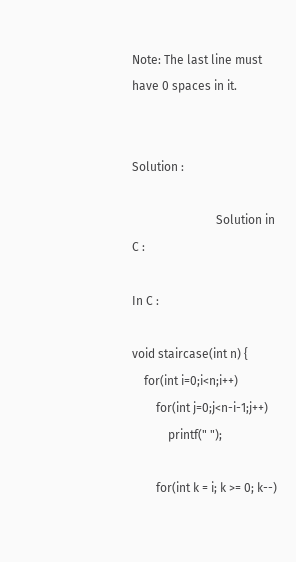Note: The last line must have 0 spaces in it.


Solution :

                            Solution in C :

In C :

void staircase(int n) {
    for(int i=0;i<n;i++)
        for(int j=0;j<n-i-1;j++)
            printf(" ");

        for(int k = i; k >= 0; k--)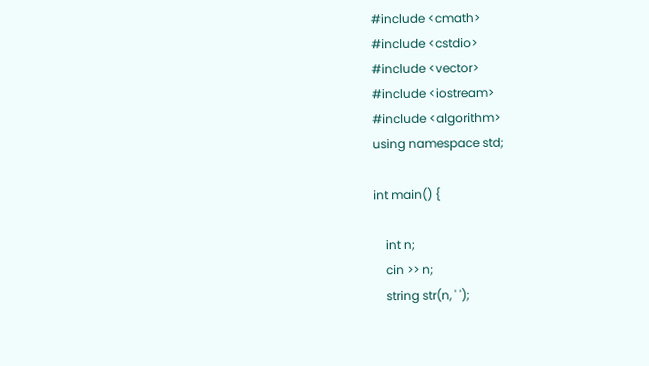#include <cmath>
#include <cstdio>
#include <vector>
#include <iostream>
#include <algorithm>
using namespace std;

int main() {

    int n;
    cin >> n;
    string str(n, ' ');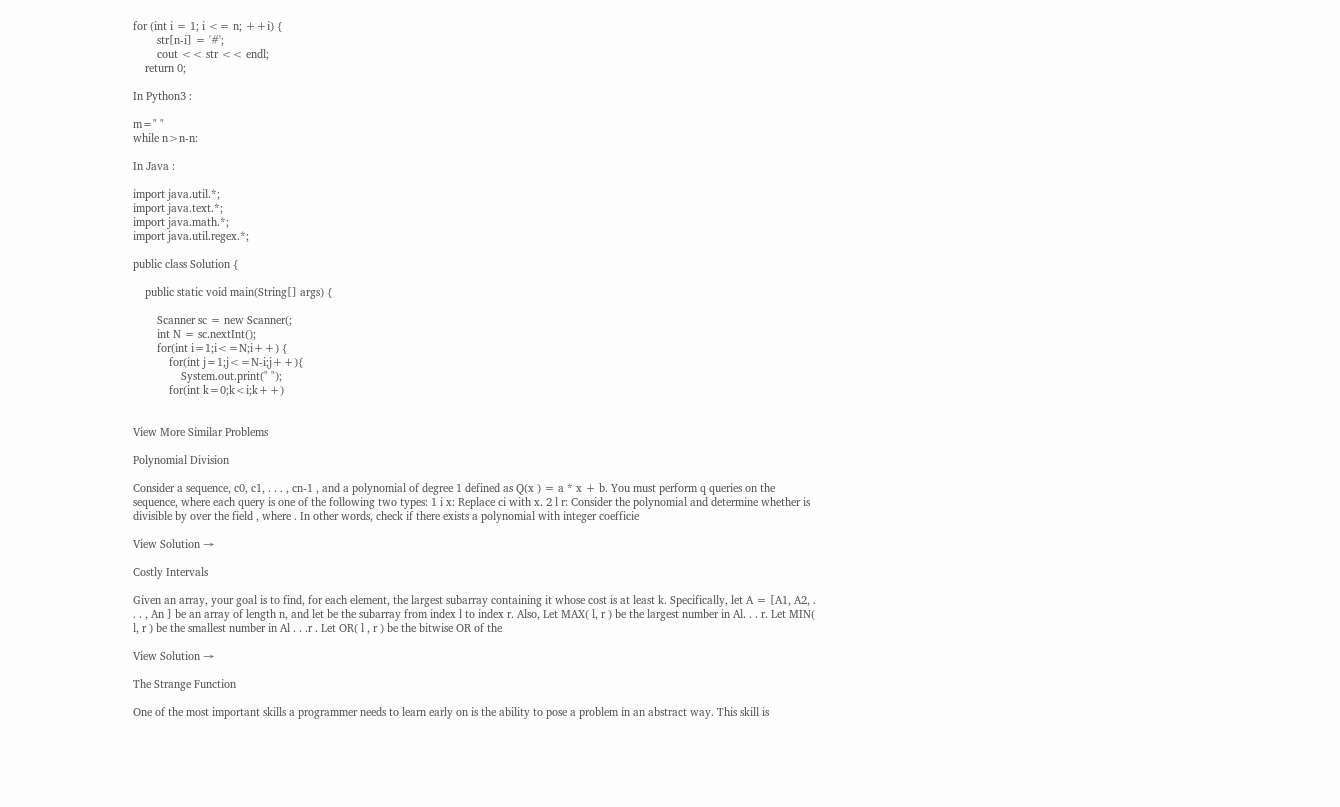for (int i = 1; i <= n; ++i) {
        str[n-i] = '#';
        cout << str << endl;
    return 0;

In Python3 :

m=" "
while n>n-n:

In Java :

import java.util.*;
import java.text.*;
import java.math.*;
import java.util.regex.*;

public class Solution {

    public static void main(String[] args) {

        Scanner sc = new Scanner(;
        int N = sc.nextInt();
        for(int i=1;i<=N;i++) {
            for(int j=1;j<=N-i;j++){
                System.out.print(" ");
            for(int k=0;k<i;k++)


View More Similar Problems

Polynomial Division

Consider a sequence, c0, c1, . . . , cn-1 , and a polynomial of degree 1 defined as Q(x ) = a * x + b. You must perform q queries on the sequence, where each query is one of the following two types: 1 i x: Replace ci with x. 2 l r: Consider the polynomial and determine whether is divisible by over the field , where . In other words, check if there exists a polynomial with integer coefficie

View Solution →

Costly Intervals

Given an array, your goal is to find, for each element, the largest subarray containing it whose cost is at least k. Specifically, let A = [A1, A2, . . . , An ] be an array of length n, and let be the subarray from index l to index r. Also, Let MAX( l, r ) be the largest number in Al. . . r. Let MIN( l, r ) be the smallest number in Al . . .r . Let OR( l , r ) be the bitwise OR of the

View Solution →

The Strange Function

One of the most important skills a programmer needs to learn early on is the ability to pose a problem in an abstract way. This skill is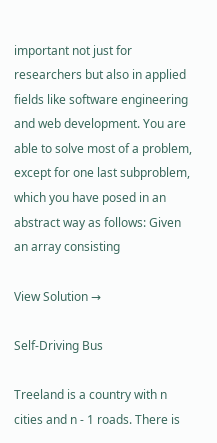important not just for researchers but also in applied fields like software engineering and web development. You are able to solve most of a problem, except for one last subproblem, which you have posed in an abstract way as follows: Given an array consisting

View Solution →

Self-Driving Bus

Treeland is a country with n cities and n - 1 roads. There is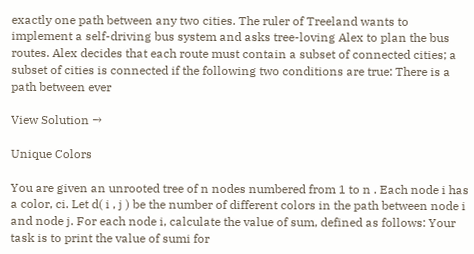exactly one path between any two cities. The ruler of Treeland wants to implement a self-driving bus system and asks tree-loving Alex to plan the bus routes. Alex decides that each route must contain a subset of connected cities; a subset of cities is connected if the following two conditions are true: There is a path between ever

View Solution →

Unique Colors

You are given an unrooted tree of n nodes numbered from 1 to n . Each node i has a color, ci. Let d( i , j ) be the number of different colors in the path between node i and node j. For each node i, calculate the value of sum, defined as follows: Your task is to print the value of sumi for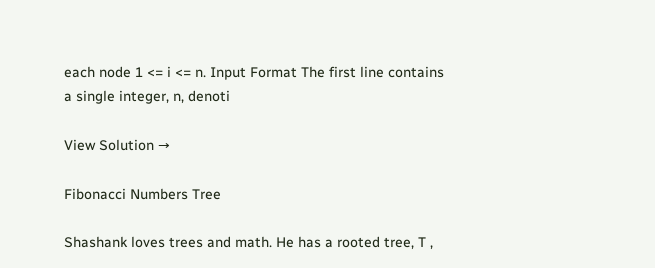each node 1 <= i <= n. Input Format The first line contains a single integer, n, denoti

View Solution →

Fibonacci Numbers Tree

Shashank loves trees and math. He has a rooted tree, T ,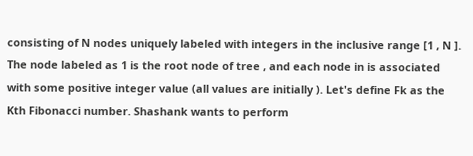consisting of N nodes uniquely labeled with integers in the inclusive range [1 , N ]. The node labeled as 1 is the root node of tree , and each node in is associated with some positive integer value (all values are initially ). Let's define Fk as the Kth Fibonacci number. Shashank wants to perform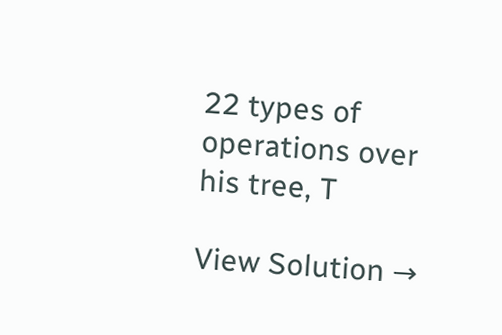22 types of operations over his tree, T

View Solution →